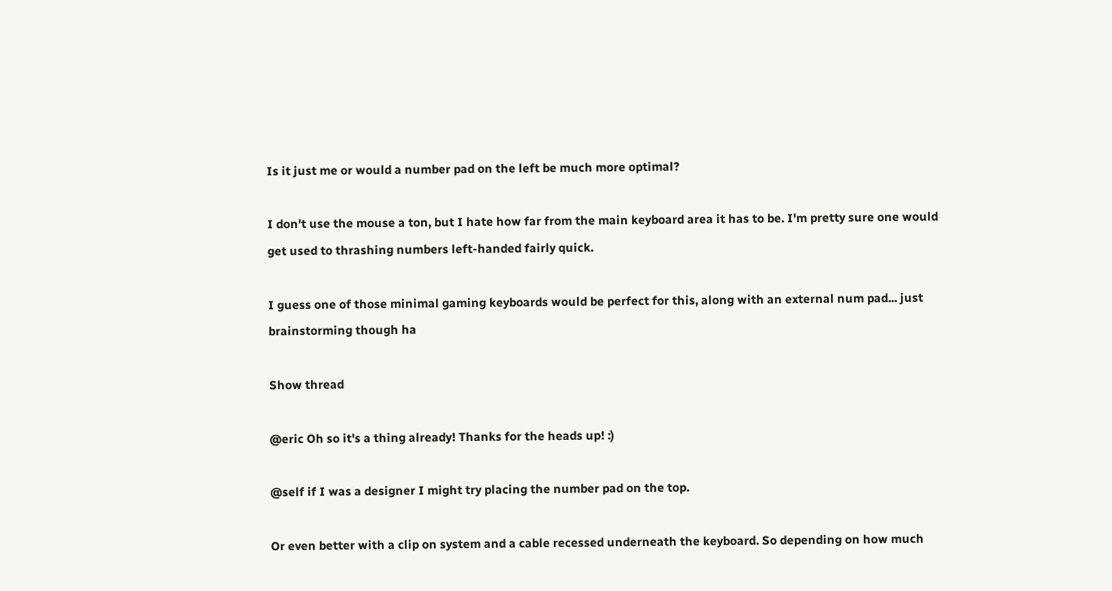Is it just me or would a number pad on the left be much more optimal?

I don't use the mouse a ton, but I hate how far from the main keyboard area it has to be. I'm pretty sure one would get used to thrashing numbers left-handed fairly quick.

I guess one of those minimal gaming keyboards would be perfect for this, along with an external num pad... just brainstorming though ha

Show thread

@eric Oh so it's a thing already! Thanks for the heads up! :)

@self if I was a designer I might try placing the number pad on the top.

Or even better with a clip on system and a cable recessed underneath the keyboard. So depending on how much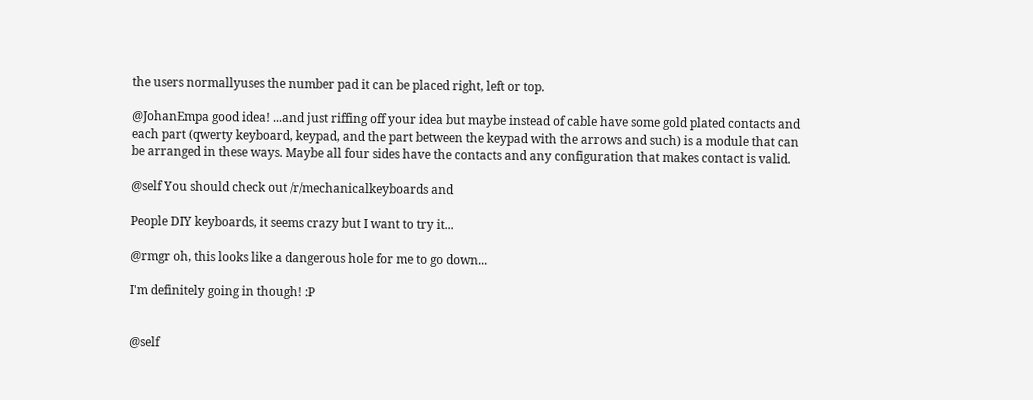the users normallyuses the number pad it can be placed right, left or top.

@JohanEmpa good idea! ...and just riffing off your idea but maybe instead of cable have some gold plated contacts and each part (qwerty keyboard, keypad, and the part between the keypad with the arrows and such) is a module that can be arranged in these ways. Maybe all four sides have the contacts and any configuration that makes contact is valid.

@self You should check out /r/mechanicalkeyboards and

People DIY keyboards, it seems crazy but I want to try it...

@rmgr oh, this looks like a dangerous hole for me to go down...

I'm definitely going in though! :P


@self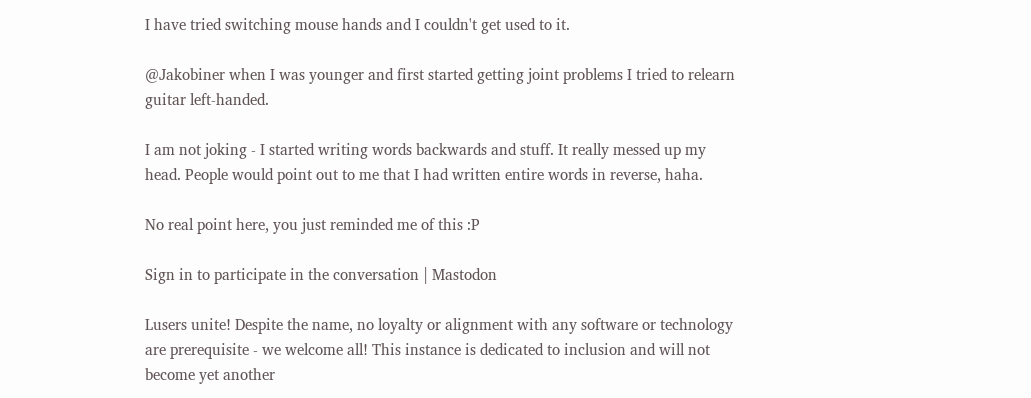I have tried switching mouse hands and I couldn't get used to it.

@Jakobiner when I was younger and first started getting joint problems I tried to relearn guitar left-handed.

I am not joking - I started writing words backwards and stuff. It really messed up my head. People would point out to me that I had written entire words in reverse, haha.

No real point here, you just reminded me of this :P

Sign in to participate in the conversation | Mastodon

Lusers unite! Despite the name, no loyalty or alignment with any software or technology are prerequisite - we welcome all! This instance is dedicated to inclusion and will not become yet another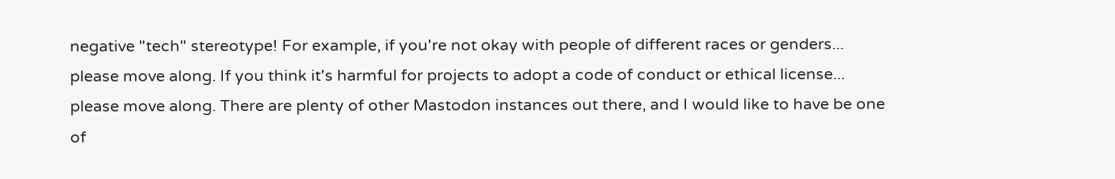negative "tech" stereotype! For example, if you're not okay with people of different races or genders... please move along. If you think it's harmful for projects to adopt a code of conduct or ethical license... please move along. There are plenty of other Mastodon instances out there, and I would like to have be one of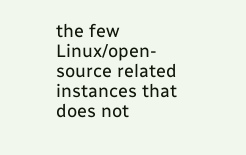the few Linux/open-source related instances that does not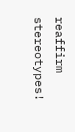reaffirm stereotypes!